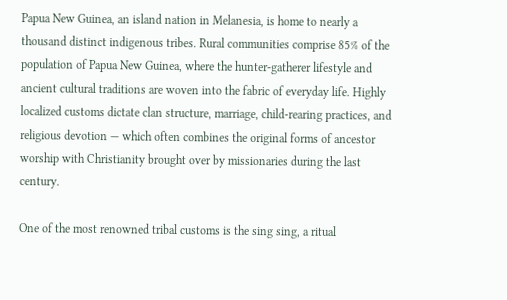Papua New Guinea, an island nation in Melanesia, is home to nearly a thousand distinct indigenous tribes. Rural communities comprise 85% of the population of Papua New Guinea, where the hunter-gatherer lifestyle and ancient cultural traditions are woven into the fabric of everyday life. Highly localized customs dictate clan structure, marriage, child-rearing practices, and religious devotion — which often combines the original forms of ancestor worship with Christianity brought over by missionaries during the last century.

One of the most renowned tribal customs is the sing sing, a ritual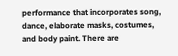performance that incorporates song, dance, elaborate masks, costumes, and body paint. There are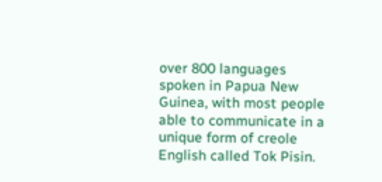over 800 languages spoken in Papua New Guinea, with most people able to communicate in a unique form of creole English called Tok Pisin.